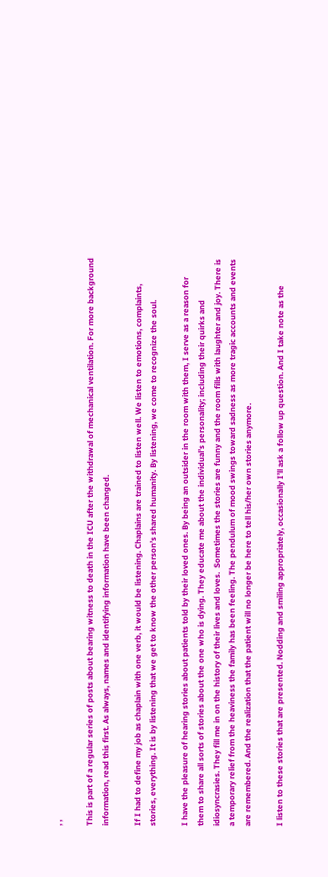, ,

This is part of a regular series of posts about bearing witness to death in the ICU after the withdrawal of mechanical ventilation. For more background information, read this first. As always, names and identifying information have been changed.

If I had to define my job as chaplain with one verb, it would be listening. Chaplains are trained to listen well. We listen to emotions, complaints, stories, everything. It is by listening that we get to know the other person’s shared humanity. By listening, we come to recognize the soul.

I have the pleasure of hearing stories about patients told by their loved ones. By being an outsider in the room with them, I serve as a reason for them to share all sorts of stories about the one who is dying. They educate me about the individual’s personality; including their quirks and idiosyncrasies. They fill me in on the history of their lives and loves.  Sometimes the stories are funny and the room fills with laughter and joy. There is a temporary relief from the heaviness the family has been feeling. The pendulum of mood swings toward sadness as more tragic accounts and events are remembered. And the realization that the patient will no longer be here to tell his/her own stories anymore.

I listen to these stories that are presented. Nodding and smiling appropriately, occasionally I’ll ask a follow up question. And I take note as the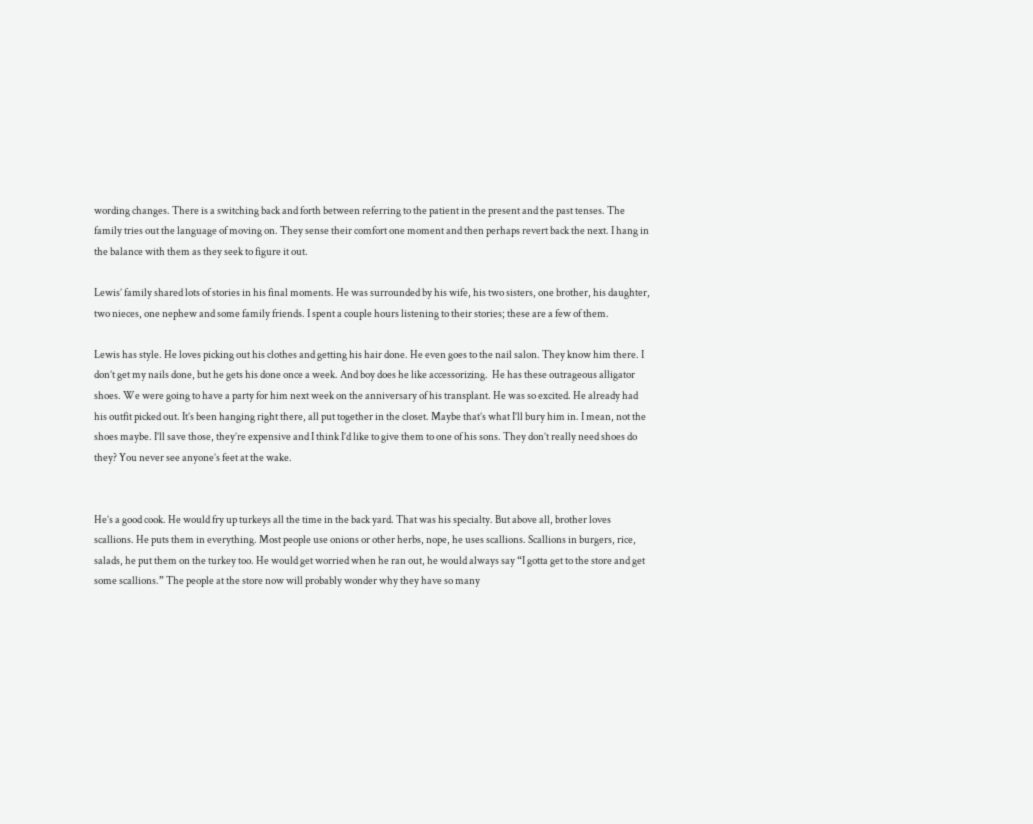wording changes. There is a switching back and forth between referring to the patient in the present and the past tenses. The family tries out the language of moving on. They sense their comfort one moment and then perhaps revert back the next. I hang in the balance with them as they seek to figure it out.

Lewis’ family shared lots of stories in his final moments. He was surrounded by his wife, his two sisters, one brother, his daughter, two nieces, one nephew and some family friends. I spent a couple hours listening to their stories; these are a few of them.

Lewis has style. He loves picking out his clothes and getting his hair done. He even goes to the nail salon. They know him there. I don’t get my nails done, but he gets his done once a week. And boy does he like accessorizing.  He has these outrageous alligator shoes. We were going to have a party for him next week on the anniversary of his transplant. He was so excited. He already had his outfit picked out. It’s been hanging right there, all put together in the closet. Maybe that’s what I’ll bury him in. I mean, not the shoes maybe. I’ll save those, they’re expensive and I think I’d like to give them to one of his sons. They don’t really need shoes do they? You never see anyone’s feet at the wake.


He’s a good cook. He would fry up turkeys all the time in the back yard. That was his specialty. But above all, brother loves scallions. He puts them in everything. Most people use onions or other herbs, nope, he uses scallions. Scallions in burgers, rice, salads, he put them on the turkey too. He would get worried when he ran out, he would always say “I gotta get to the store and get some scallions.” The people at the store now will probably wonder why they have so many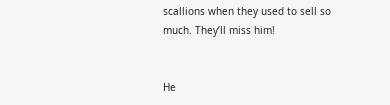scallions when they used to sell so much. They’ll miss him!


He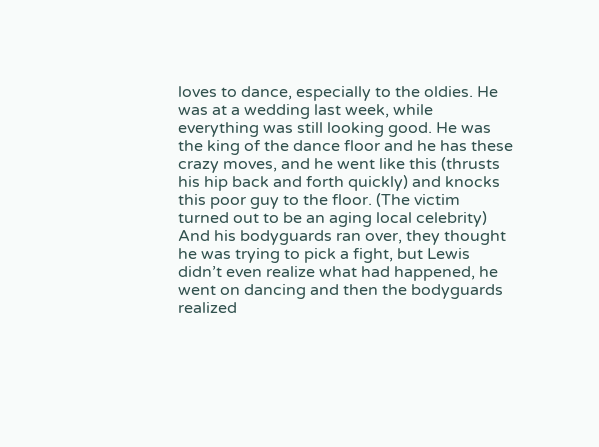loves to dance, especially to the oldies. He was at a wedding last week, while everything was still looking good. He was the king of the dance floor and he has these crazy moves, and he went like this (thrusts his hip back and forth quickly) and knocks this poor guy to the floor. (The victim turned out to be an aging local celebrity) And his bodyguards ran over, they thought he was trying to pick a fight, but Lewis didn’t even realize what had happened, he went on dancing and then the bodyguards realized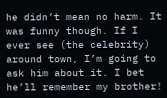he didn’t mean no harm. It was funny though. If I ever see (the celebrity) around town, I’m going to ask him about it. I bet he’ll remember my brother!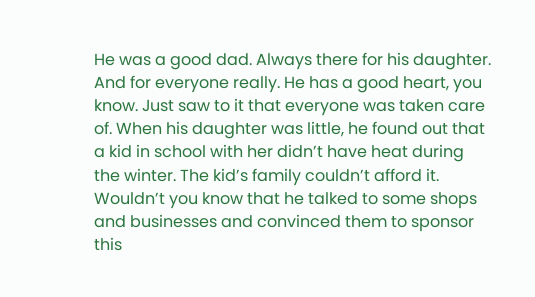He was a good dad. Always there for his daughter. And for everyone really. He has a good heart, you know. Just saw to it that everyone was taken care of. When his daughter was little, he found out that a kid in school with her didn’t have heat during the winter. The kid’s family couldn’t afford it. Wouldn’t you know that he talked to some shops and businesses and convinced them to sponsor this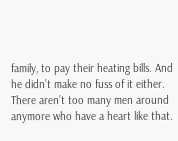family, to pay their heating bills. And he didn’t make no fuss of it either. There aren’t too many men around anymore who have a heart like that.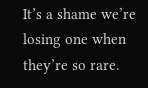It’s a shame we’re losing one when they’re so rare.